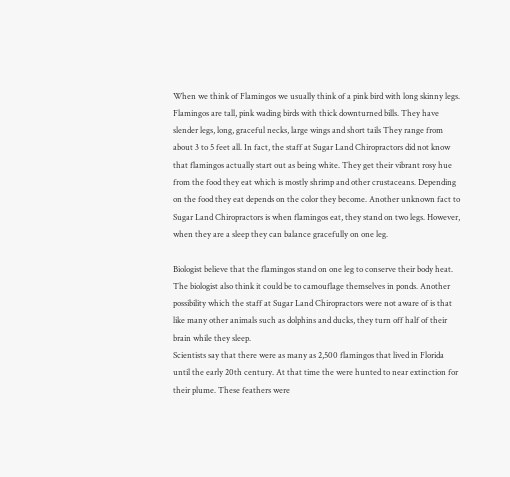When we think of Flamingos we usually think of a pink bird with long skinny legs. Flamingos are tall, pink wading birds with thick downturned bills. They have slender legs, long, graceful necks, large wings and short tails They range from about 3 to 5 feet all. In fact, the staff at Sugar Land Chiropractors did not know that flamingos actually start out as being white. They get their vibrant rosy hue from the food they eat which is mostly shrimp and other crustaceans. Depending on the food they eat depends on the color they become. Another unknown fact to Sugar Land Chiropractors is when flamingos eat, they stand on two legs. However, when they are a sleep they can balance gracefully on one leg.

Biologist believe that the flamingos stand on one leg to conserve their body heat. The biologist also think it could be to camouflage themselves in ponds. Another possibility which the staff at Sugar Land Chiropractors were not aware of is that like many other animals such as dolphins and ducks, they turn off half of their brain while they sleep.
Scientists say that there were as many as 2,500 flamingos that lived in Florida until the early 20th century. At that time the were hunted to near extinction for their plume. These feathers were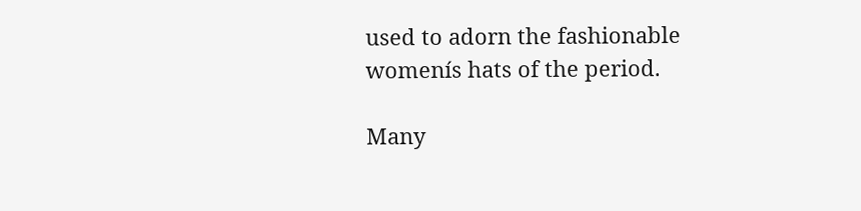used to adorn the fashionable womenís hats of the period.

Many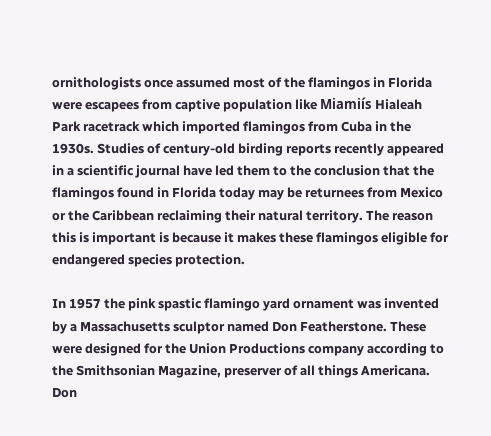ornithologists once assumed most of the flamingos in Florida were escapees from captive population like Miamiís Hialeah Park racetrack which imported flamingos from Cuba in the 1930s. Studies of century-old birding reports recently appeared in a scientific journal have led them to the conclusion that the flamingos found in Florida today may be returnees from Mexico or the Caribbean reclaiming their natural territory. The reason this is important is because it makes these flamingos eligible for endangered species protection.

In 1957 the pink spastic flamingo yard ornament was invented by a Massachusetts sculptor named Don Featherstone. These were designed for the Union Productions company according to the Smithsonian Magazine, preserver of all things Americana. Don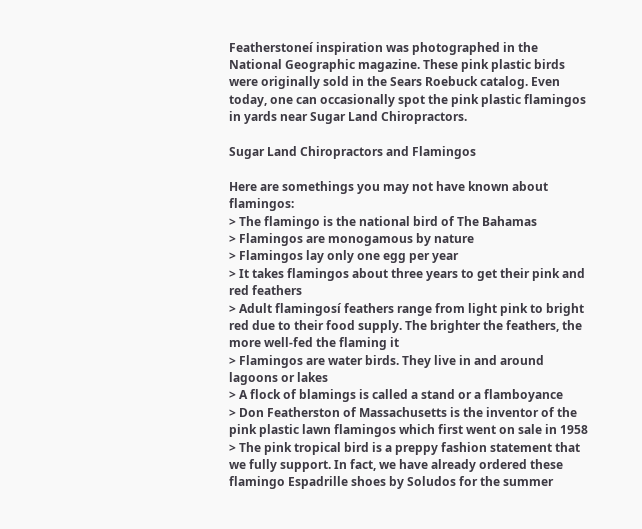Featherstoneí inspiration was photographed in the National Geographic magazine. These pink plastic birds were originally sold in the Sears Roebuck catalog. Even today, one can occasionally spot the pink plastic flamingos in yards near Sugar Land Chiropractors.

Sugar Land Chiropractors and Flamingos

Here are somethings you may not have known about flamingos:
> The flamingo is the national bird of The Bahamas
> Flamingos are monogamous by nature
> Flamingos lay only one egg per year
> It takes flamingos about three years to get their pink and red feathers
> Adult flamingosí feathers range from light pink to bright red due to their food supply. The brighter the feathers, the more well-fed the flaming it
> Flamingos are water birds. They live in and around lagoons or lakes
> A flock of blamings is called a stand or a flamboyance
> Don Featherston of Massachusetts is the inventor of the pink plastic lawn flamingos which first went on sale in 1958
> The pink tropical bird is a preppy fashion statement that we fully support. In fact, we have already ordered these flamingo Espadrille shoes by Soludos for the summer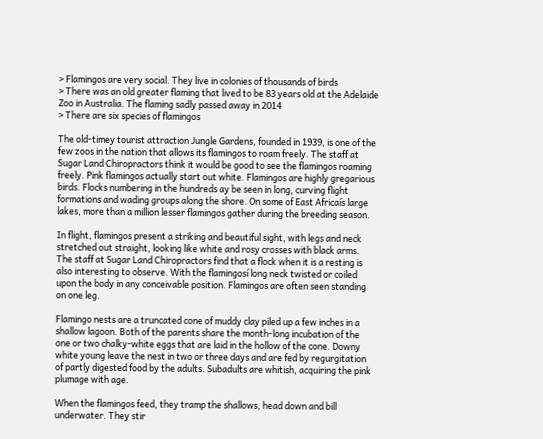> Flamingos are very social. They live in colonies of thousands of birds
> There was an old greater flaming that lived to be 83 years old at the Adelaide Zoo in Australia. The flaming sadly passed away in 2014
> There are six species of flamingos

The old-timey tourist attraction Jungle Gardens, founded in 1939, is one of the few zoos in the nation that allows its flamingos to roam freely. The staff at Sugar Land Chiropractors think it would be good to see the flamingos roaming freely. Pink flamingos actually start out white. Flamingos are highly gregarious birds. Flocks numbering in the hundreds ay be seen in long, curving flight formations and wading groups along the shore. On some of East Africaís large lakes, more than a million lesser flamingos gather during the breeding season.

In flight, flamingos present a striking and beautiful sight, with legs and neck stretched out straight, looking like white and rosy crosses with black arms. The staff at Sugar Land Chiropractors find that a flock when it is a resting is also interesting to observe. With the flamingosí long neck twisted or coiled upon the body in any conceivable position. Flamingos are often seen standing on one leg.

Flamingo nests are a truncated cone of muddy clay piled up a few inches in a shallow lagoon. Both of the parents share the month-long incubation of the one or two chalky-white eggs that are laid in the hollow of the cone. Downy white young leave the nest in two or three days and are fed by regurgitation of partly digested food by the adults. Subadults are whitish, acquiring the pink plumage with age.

When the flamingos feed, they tramp the shallows, head down and bill underwater. They stir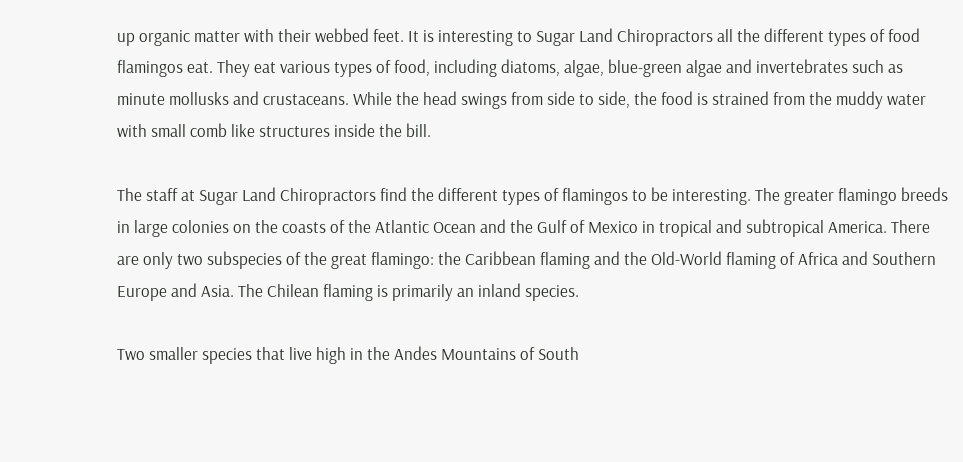up organic matter with their webbed feet. It is interesting to Sugar Land Chiropractors all the different types of food flamingos eat. They eat various types of food, including diatoms, algae, blue-green algae and invertebrates such as minute mollusks and crustaceans. While the head swings from side to side, the food is strained from the muddy water with small comb like structures inside the bill.

The staff at Sugar Land Chiropractors find the different types of flamingos to be interesting. The greater flamingo breeds in large colonies on the coasts of the Atlantic Ocean and the Gulf of Mexico in tropical and subtropical America. There are only two subspecies of the great flamingo: the Caribbean flaming and the Old-World flaming of Africa and Southern Europe and Asia. The Chilean flaming is primarily an inland species.

Two smaller species that live high in the Andes Mountains of South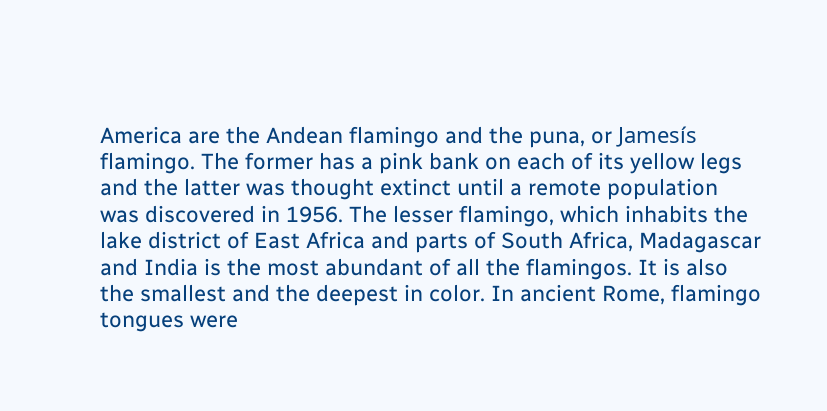America are the Andean flamingo and the puna, or Jamesís flamingo. The former has a pink bank on each of its yellow legs and the latter was thought extinct until a remote population was discovered in 1956. The lesser flamingo, which inhabits the lake district of East Africa and parts of South Africa, Madagascar and India is the most abundant of all the flamingos. It is also the smallest and the deepest in color. In ancient Rome, flamingo tongues were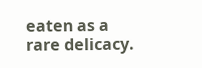eaten as a rare delicacy.